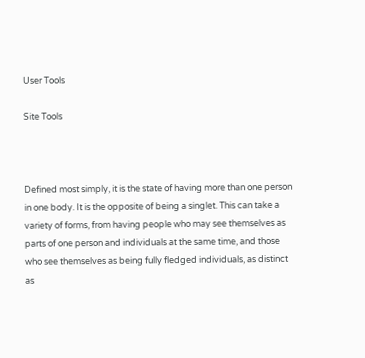User Tools

Site Tools



Defined most simply, it is the state of having more than one person in one body. It is the opposite of being a singlet. This can take a variety of forms, from having people who may see themselves as parts of one person and individuals at the same time, and those who see themselves as being fully fledged individuals, as distinct as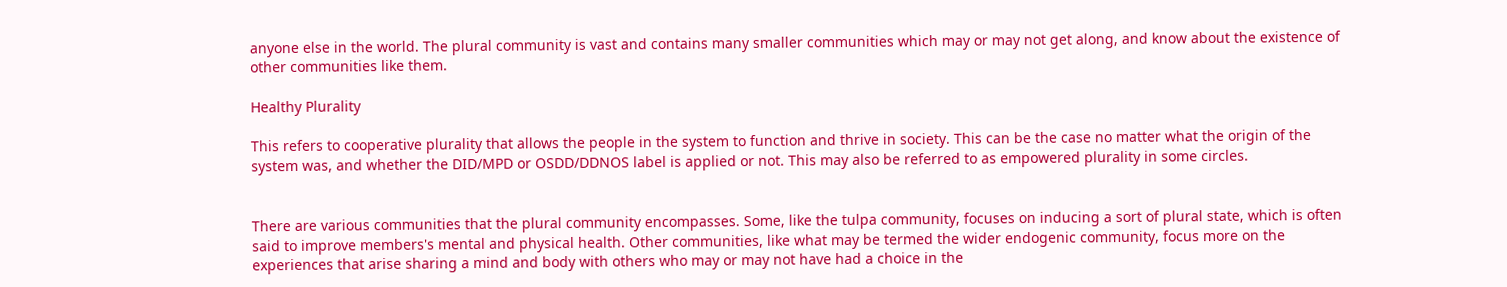anyone else in the world. The plural community is vast and contains many smaller communities which may or may not get along, and know about the existence of other communities like them.

Healthy Plurality

This refers to cooperative plurality that allows the people in the system to function and thrive in society. This can be the case no matter what the origin of the system was, and whether the DID/MPD or OSDD/DDNOS label is applied or not. This may also be referred to as empowered plurality in some circles.


There are various communities that the plural community encompasses. Some, like the tulpa community, focuses on inducing a sort of plural state, which is often said to improve members's mental and physical health. Other communities, like what may be termed the wider endogenic community, focus more on the experiences that arise sharing a mind and body with others who may or may not have had a choice in the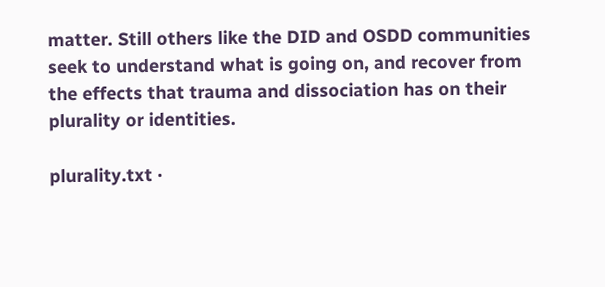matter. Still others like the DID and OSDD communities seek to understand what is going on, and recover from the effects that trauma and dissociation has on their plurality or identities.

plurality.txt ·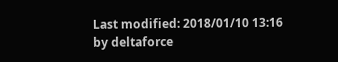Last modified: 2018/01/10 13:16 by deltaforce